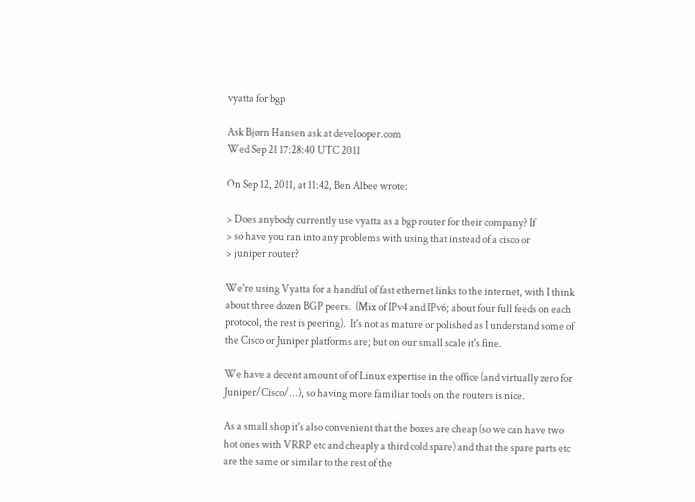vyatta for bgp

Ask Bjørn Hansen ask at develooper.com
Wed Sep 21 17:28:40 UTC 2011

On Sep 12, 2011, at 11:42, Ben Albee wrote:

> Does anybody currently use vyatta as a bgp router for their company? If
> so have you ran into any problems with using that instead of a cisco or
> juniper router?

We're using Vyatta for a handful of fast ethernet links to the internet, with I think about three dozen BGP peers.  (Mix of IPv4 and IPv6; about four full feeds on each protocol, the rest is peering).  It's not as mature or polished as I understand some of the Cisco or Juniper platforms are; but on our small scale it's fine.

We have a decent amount of of Linux expertise in the office (and virtually zero for Juniper/Cisco/...), so having more familiar tools on the routers is nice.

As a small shop it's also convenient that the boxes are cheap (so we can have two hot ones with VRRP etc and cheaply a third cold spare) and that the spare parts etc are the same or similar to the rest of the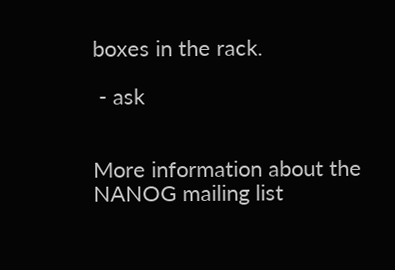boxes in the rack.

 - ask


More information about the NANOG mailing list